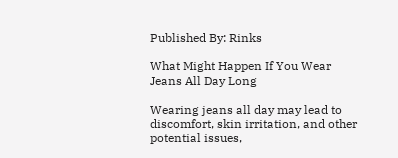Published By: Rinks

What Might Happen If You Wear Jeans All Day Long

Wearing jeans all day may lead to discomfort, skin irritation, and other potential issues,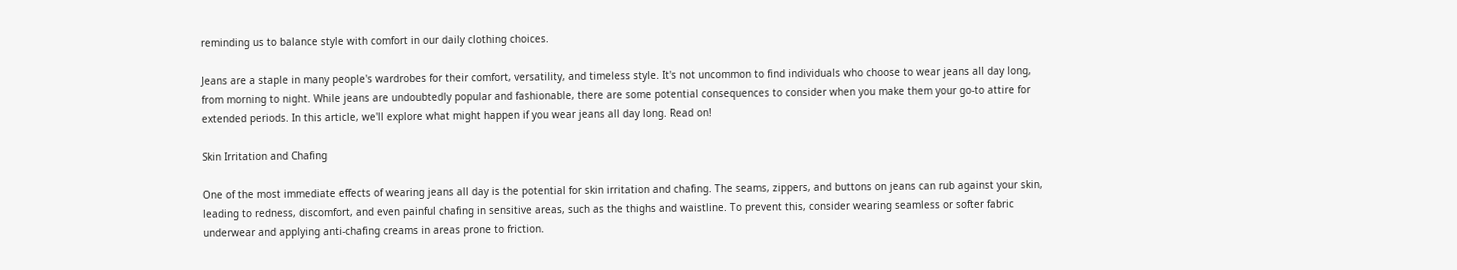reminding us to balance style with comfort in our daily clothing choices.

Jeans are a staple in many people's wardrobes for their comfort, versatility, and timeless style. It's not uncommon to find individuals who choose to wear jeans all day long, from morning to night. While jeans are undoubtedly popular and fashionable, there are some potential consequences to consider when you make them your go-to attire for extended periods. In this article, we'll explore what might happen if you wear jeans all day long. Read on!

Skin Irritation and Chafing

One of the most immediate effects of wearing jeans all day is the potential for skin irritation and chafing. The seams, zippers, and buttons on jeans can rub against your skin, leading to redness, discomfort, and even painful chafing in sensitive areas, such as the thighs and waistline. To prevent this, consider wearing seamless or softer fabric underwear and applying anti-chafing creams in areas prone to friction.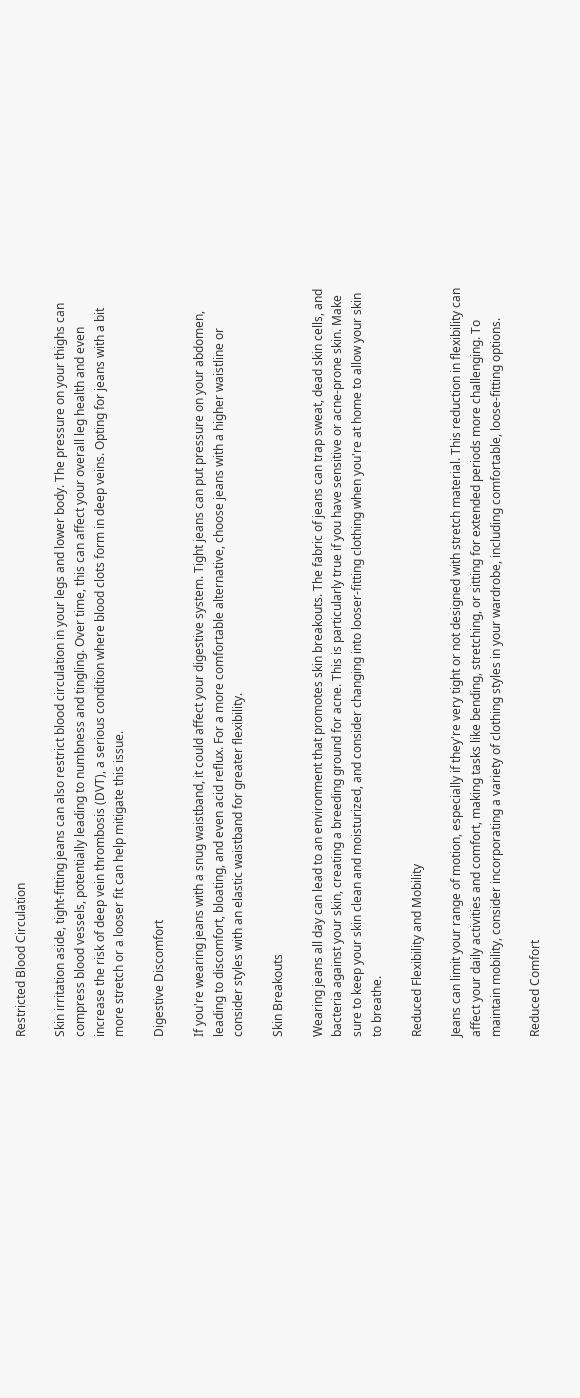Restricted Blood Circulation

Skin irritation aside, tight-fitting jeans can also restrict blood circulation in your legs and lower body. The pressure on your thighs can compress blood vessels, potentially leading to numbness and tingling. Over time, this can affect your overall leg health and even increase the risk of deep vein thrombosis (DVT), a serious condition where blood clots form in deep veins. Opting for jeans with a bit more stretch or a looser fit can help mitigate this issue.

Digestive Discomfort

If you're wearing jeans with a snug waistband, it could affect your digestive system. Tight jeans can put pressure on your abdomen, leading to discomfort, bloating, and even acid reflux. For a more comfortable alternative, choose jeans with a higher waistline or consider styles with an elastic waistband for greater flexibility.

Skin Breakouts

Wearing jeans all day can lead to an environment that promotes skin breakouts. The fabric of jeans can trap sweat, dead skin cells, and bacteria against your skin, creating a breeding ground for acne. This is particularly true if you have sensitive or acne-prone skin. Make sure to keep your skin clean and moisturized, and consider changing into looser-fitting clothing when you're at home to allow your skin to breathe.

Reduced Flexibility and Mobility

Jeans can limit your range of motion, especially if they're very tight or not designed with stretch material. This reduction in flexibility can affect your daily activities and comfort, making tasks like bending, stretching, or sitting for extended periods more challenging. To maintain mobility, consider incorporating a variety of clothing styles in your wardrobe, including comfortable, loose-fitting options.

Reduced Comfort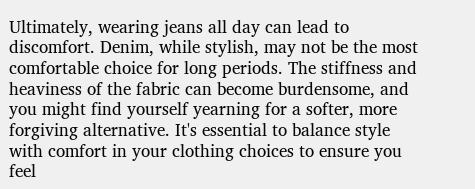Ultimately, wearing jeans all day can lead to discomfort. Denim, while stylish, may not be the most comfortable choice for long periods. The stiffness and heaviness of the fabric can become burdensome, and you might find yourself yearning for a softer, more forgiving alternative. It's essential to balance style with comfort in your clothing choices to ensure you feel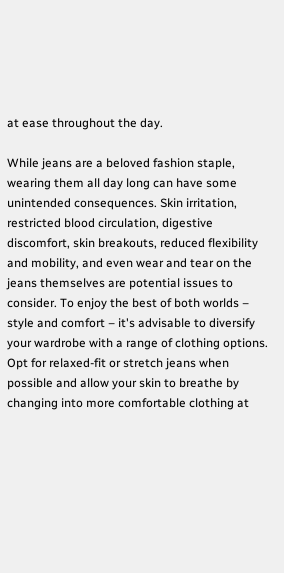at ease throughout the day.

While jeans are a beloved fashion staple, wearing them all day long can have some unintended consequences. Skin irritation, restricted blood circulation, digestive discomfort, skin breakouts, reduced flexibility and mobility, and even wear and tear on the jeans themselves are potential issues to consider. To enjoy the best of both worlds – style and comfort – it's advisable to diversify your wardrobe with a range of clothing options. Opt for relaxed-fit or stretch jeans when possible and allow your skin to breathe by changing into more comfortable clothing at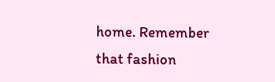home. Remember that fashion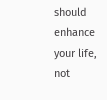should enhance your life, not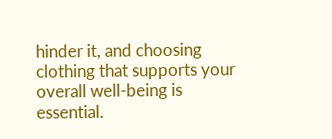hinder it, and choosing clothing that supports your overall well-being is essential.